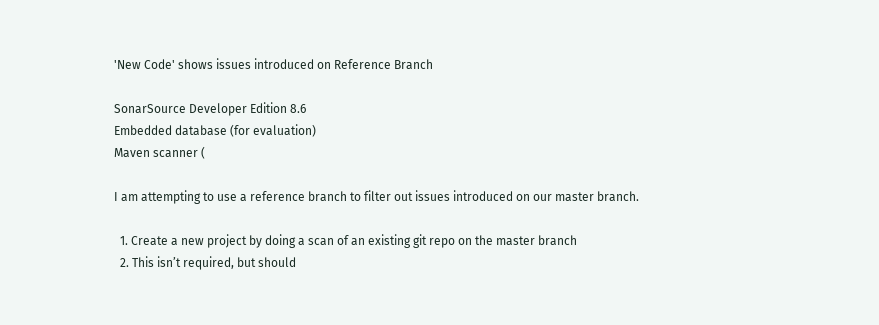'New Code' shows issues introduced on Reference Branch

SonarSource Developer Edition 8.6
Embedded database (for evaluation)
Maven scanner (

I am attempting to use a reference branch to filter out issues introduced on our master branch.

  1. Create a new project by doing a scan of an existing git repo on the master branch
  2. This isn’t required, but should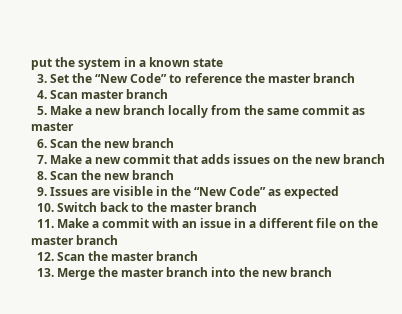put the system in a known state
  3. Set the “New Code” to reference the master branch
  4. Scan master branch
  5. Make a new branch locally from the same commit as master
  6. Scan the new branch
  7. Make a new commit that adds issues on the new branch
  8. Scan the new branch
  9. Issues are visible in the “New Code” as expected
  10. Switch back to the master branch
  11. Make a commit with an issue in a different file on the master branch
  12. Scan the master branch
  13. Merge the master branch into the new branch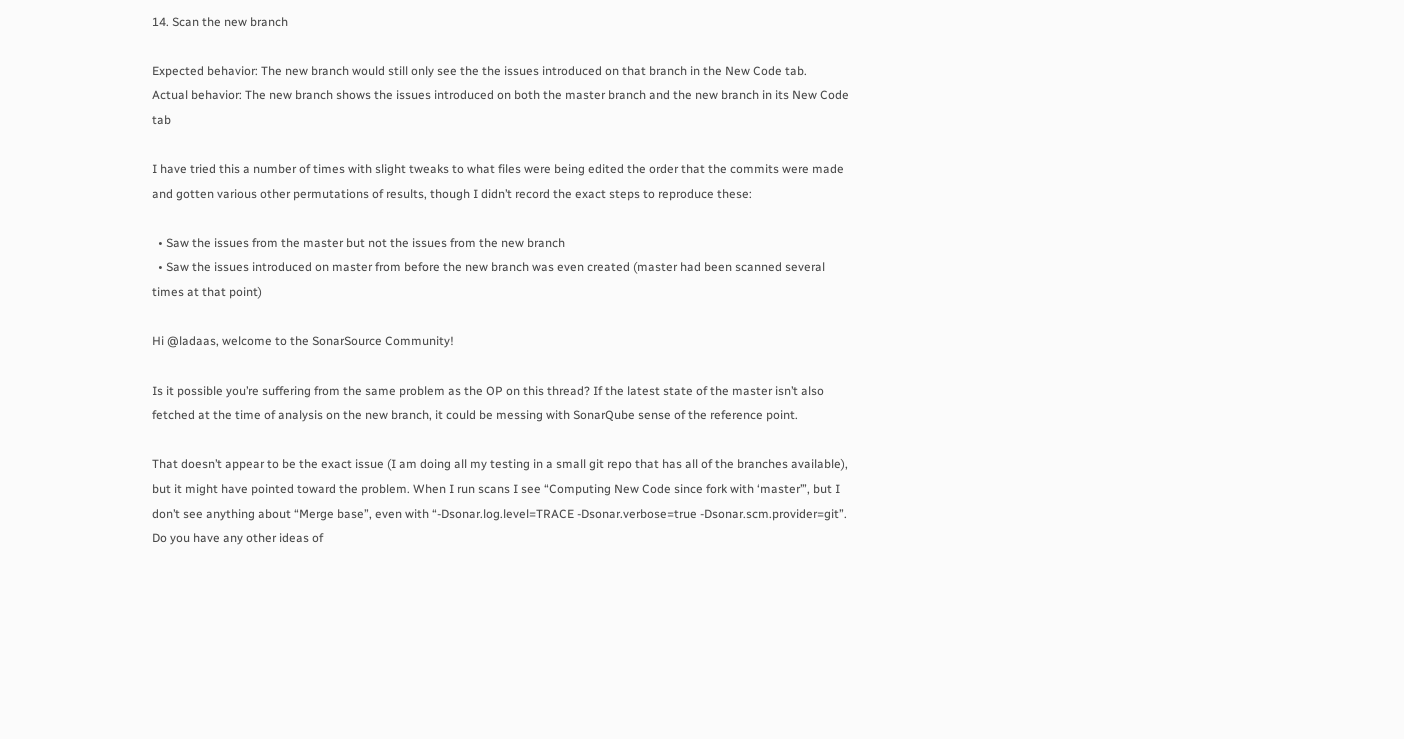14. Scan the new branch

Expected behavior: The new branch would still only see the the issues introduced on that branch in the New Code tab.
Actual behavior: The new branch shows the issues introduced on both the master branch and the new branch in its New Code tab

I have tried this a number of times with slight tweaks to what files were being edited the order that the commits were made and gotten various other permutations of results, though I didn’t record the exact steps to reproduce these:

  • Saw the issues from the master but not the issues from the new branch
  • Saw the issues introduced on master from before the new branch was even created (master had been scanned several times at that point)

Hi @ladaas, welcome to the SonarSource Community!

Is it possible you’re suffering from the same problem as the OP on this thread? If the latest state of the master isn’t also fetched at the time of analysis on the new branch, it could be messing with SonarQube sense of the reference point.

That doesn’t appear to be the exact issue (I am doing all my testing in a small git repo that has all of the branches available), but it might have pointed toward the problem. When I run scans I see “Computing New Code since fork with ‘master’”, but I don’t see anything about “Merge base”, even with “-Dsonar.log.level=TRACE -Dsonar.verbose=true -Dsonar.scm.provider=git”. Do you have any other ideas of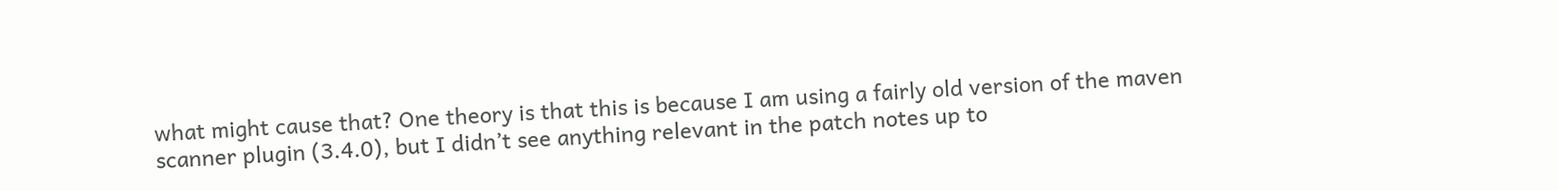what might cause that? One theory is that this is because I am using a fairly old version of the maven scanner plugin (3.4.0), but I didn’t see anything relevant in the patch notes up to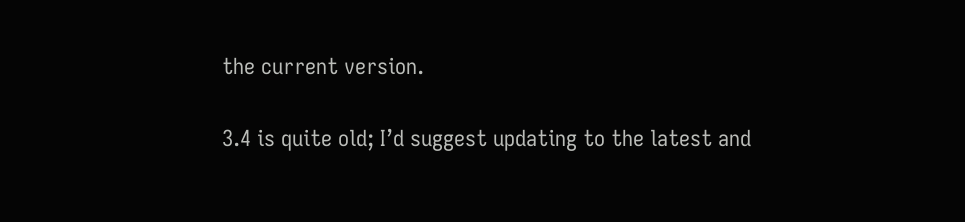the current version.

3.4 is quite old; I’d suggest updating to the latest and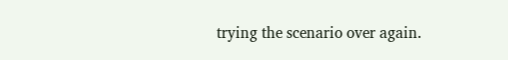trying the scenario over again.